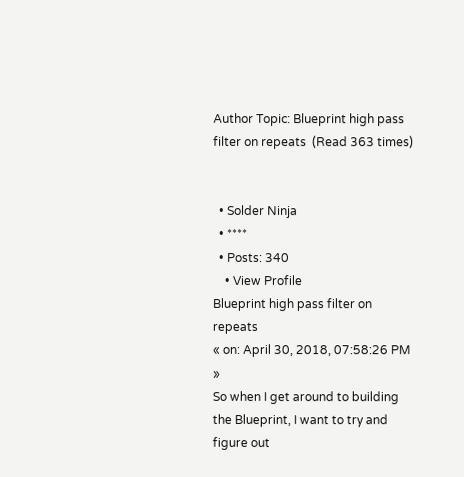Author Topic: Blueprint high pass filter on repeats  (Read 363 times)


  • Solder Ninja
  • ****
  • Posts: 340
    • View Profile
Blueprint high pass filter on repeats
« on: April 30, 2018, 07:58:26 PM »
So when I get around to building the Blueprint, I want to try and figure out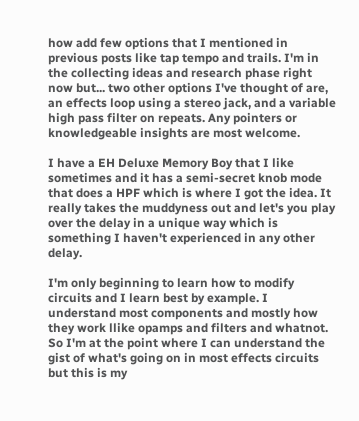how add few options that I mentioned in previous posts like tap tempo and trails. I'm in the collecting ideas and research phase right now but... two other options I've thought of are, an effects loop using a stereo jack, and a variable high pass filter on repeats. Any pointers or knowledgeable insights are most welcome.

I have a EH Deluxe Memory Boy that I like sometimes and it has a semi-secret knob mode that does a HPF which is where I got the idea. It really takes the muddyness out and let's you play over the delay in a unique way which is something I haven't experienced in any other delay.

I'm only beginning to learn how to modify circuits and I learn best by example. I understand most components and mostly how they work llike opamps and filters and whatnot. So I'm at the point where I can understand the gist of what's going on in most effects circuits but this is my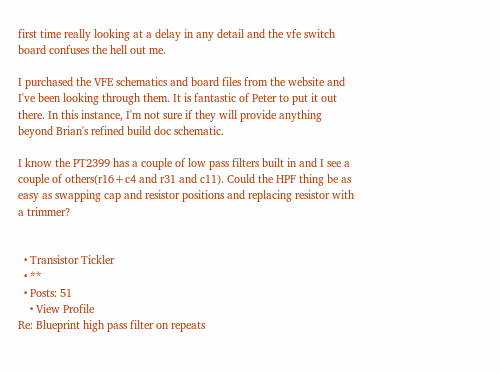first time really looking at a delay in any detail and the vfe switch board confuses the hell out me.

I purchased the VFE schematics and board files from the website and I've been looking through them. It is fantastic of Peter to put it out there. In this instance, I'm not sure if they will provide anything beyond Brian's refined build doc schematic.

I know the PT2399 has a couple of low pass filters built in and I see a couple of others(r16+c4 and r31 and c11). Could the HPF thing be as easy as swapping cap and resistor positions and replacing resistor with a trimmer?


  • Transistor Tickler
  • **
  • Posts: 51
    • View Profile
Re: Blueprint high pass filter on repeats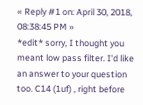« Reply #1 on: April 30, 2018, 08:38:45 PM »
*edit* sorry, I thought you meant low pass filter. I'd like an answer to your question too. C14 (1uf) , right before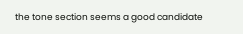the tone section seems a good candidate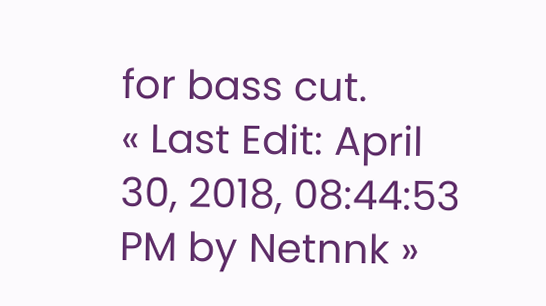for bass cut.
« Last Edit: April 30, 2018, 08:44:53 PM by Netnnk »